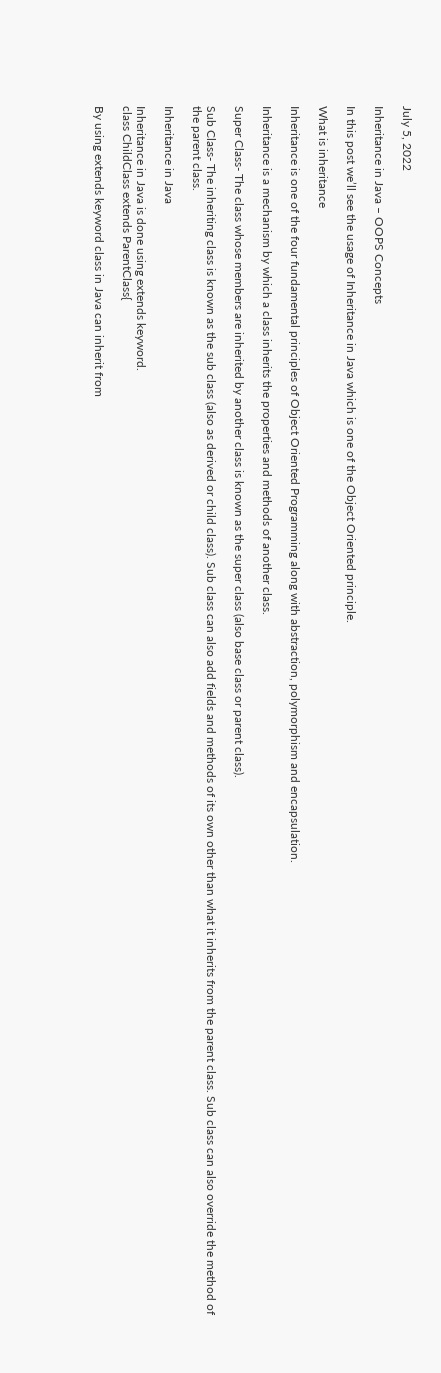July 5, 2022

Inheritance in Java – OOPS Concepts

In this post we’ll see the usage of Inheritance in Java which is one of the Object Oriented principle.

What is inheritance

Inheritance is one of the four fundamental principles of Object Oriented Programming along with abstraction, polymorphism and encapsulation.

Inheritance is a mechanism by which a class inherits the properties and methods of another class.

Super Class- The class whose members are inherited by another class is known as the super class (also base class or parent class).

Sub Class- The inheriting class is known as the sub class (also as derived or child class). Sub class can also add fields and methods of its own other than what it inherits from the parent class. Sub class can also override the method of the parent class.

Inheritance in Java

Inheritance in Java is done using extends keyword.
class ChildClass extends ParentClass{

By using extends keyword class in Java can inherit from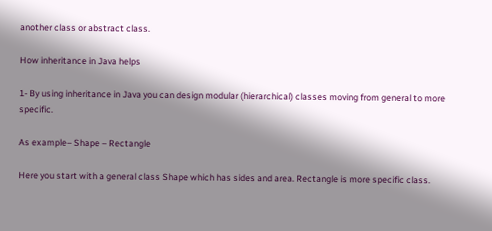another class or abstract class.

How inheritance in Java helps

1- By using inheritance in Java you can design modular (hierarchical) classes moving from general to more specific.

As example– Shape – Rectangle

Here you start with a general class Shape which has sides and area. Rectangle is more specific class.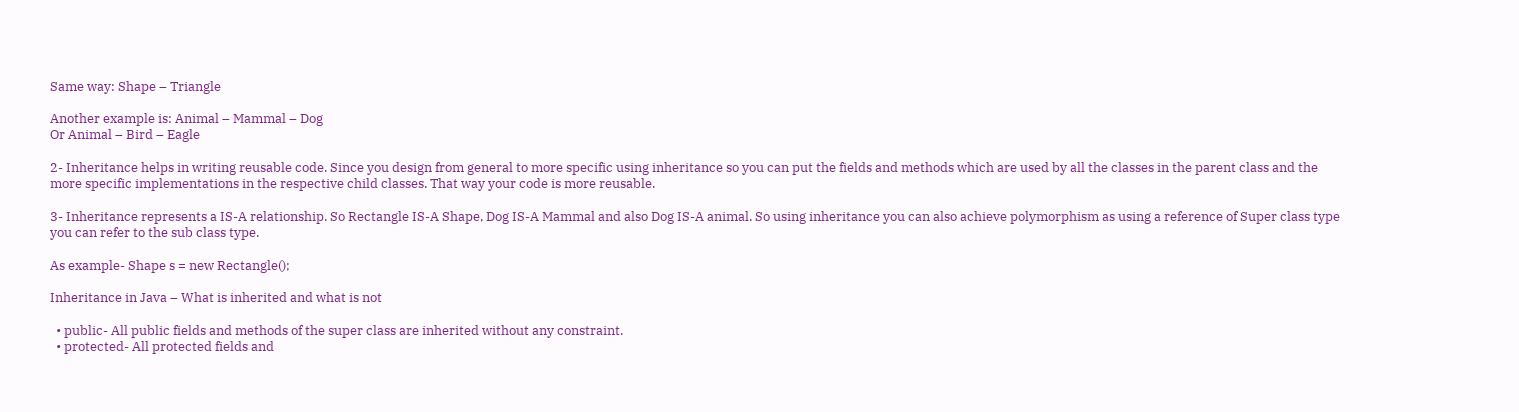Same way: Shape – Triangle

Another example is: Animal – Mammal – Dog
Or Animal – Bird – Eagle

2- Inheritance helps in writing reusable code. Since you design from general to more specific using inheritance so you can put the fields and methods which are used by all the classes in the parent class and the more specific implementations in the respective child classes. That way your code is more reusable.

3- Inheritance represents a IS-A relationship. So Rectangle IS-A Shape, Dog IS-A Mammal and also Dog IS-A animal. So using inheritance you can also achieve polymorphism as using a reference of Super class type you can refer to the sub class type.

As example- Shape s = new Rectangle();

Inheritance in Java – What is inherited and what is not

  • public- All public fields and methods of the super class are inherited without any constraint.
  • protected- All protected fields and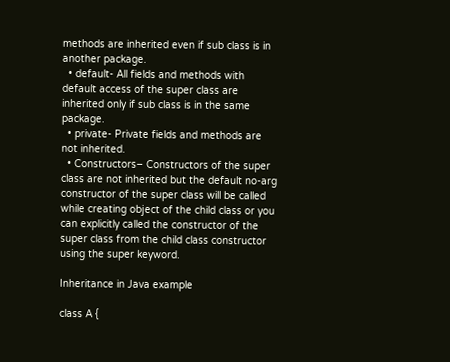methods are inherited even if sub class is in another package.
  • default- All fields and methods with default access of the super class are inherited only if sub class is in the same package.
  • private- Private fields and methods are not inherited.
  • Constructors– Constructors of the super class are not inherited but the default no-arg constructor of the super class will be called while creating object of the child class or you can explicitly called the constructor of the super class from the child class constructor using the super keyword.

Inheritance in Java example

class A {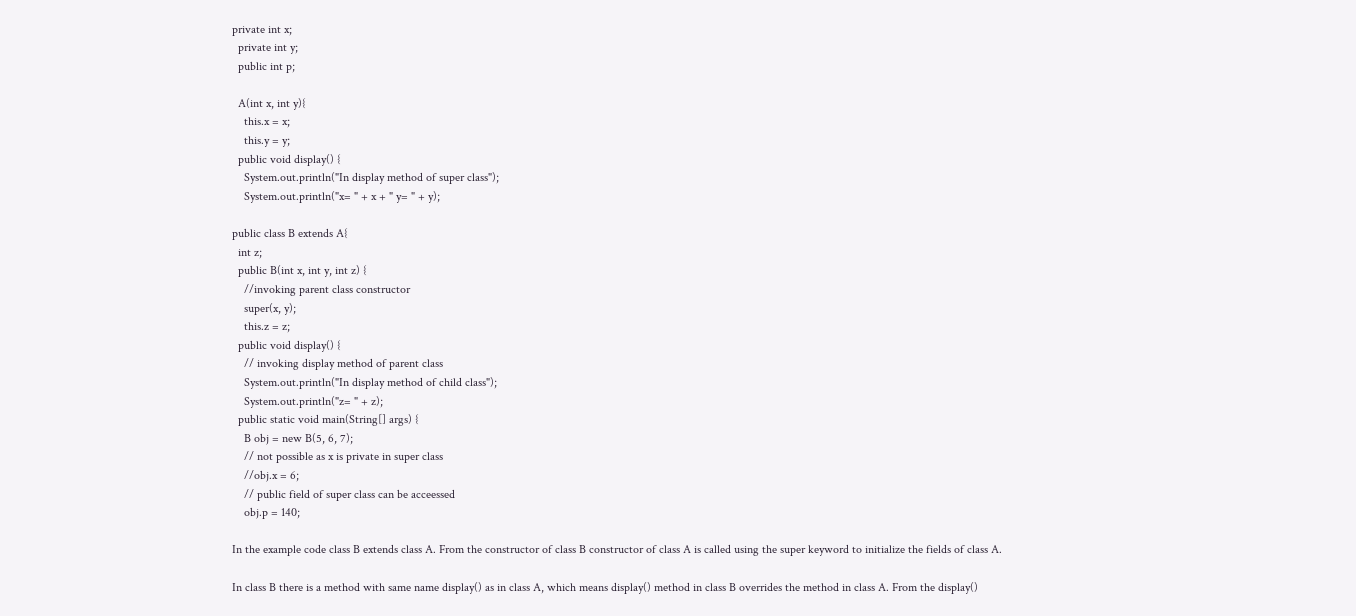private int x;
  private int y;
  public int p;

  A(int x, int y){
    this.x = x;
    this.y = y;
  public void display() {
    System.out.println("In display method of super class");
    System.out.println("x= " + x + " y= " + y);

public class B extends A{
  int z;
  public B(int x, int y, int z) {
    //invoking parent class constructor
    super(x, y);
    this.z = z;
  public void display() {
    // invoking display method of parent class
    System.out.println("In display method of child class");
    System.out.println("z= " + z);
  public static void main(String[] args) {
    B obj = new B(5, 6, 7);
    // not possible as x is private in super class
    //obj.x = 6;
    // public field of super class can be acceessed
    obj.p = 140;

In the example code class B extends class A. From the constructor of class B constructor of class A is called using the super keyword to initialize the fields of class A.

In class B there is a method with same name display() as in class A, which means display() method in class B overrides the method in class A. From the display()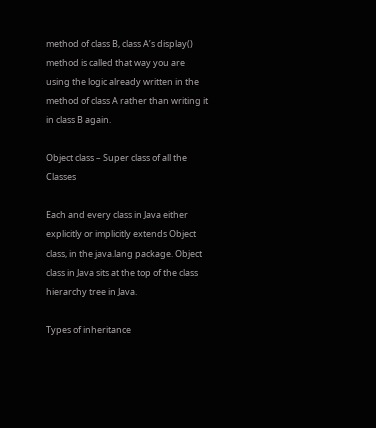method of class B, class A’s display() method is called that way you are using the logic already written in the method of class A rather than writing it in class B again.

Object class – Super class of all the Classes

Each and every class in Java either explicitly or implicitly extends Object class, in the java.lang package. Object class in Java sits at the top of the class hierarchy tree in Java.

Types of inheritance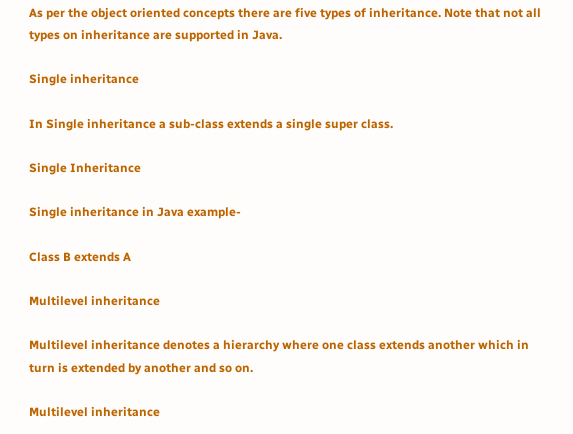As per the object oriented concepts there are five types of inheritance. Note that not all types on inheritance are supported in Java.

Single inheritance

In Single inheritance a sub-class extends a single super class.

Single Inheritance

Single inheritance in Java example-

Class B extends A

Multilevel inheritance

Multilevel inheritance denotes a hierarchy where one class extends another which in turn is extended by another and so on.

Multilevel inheritance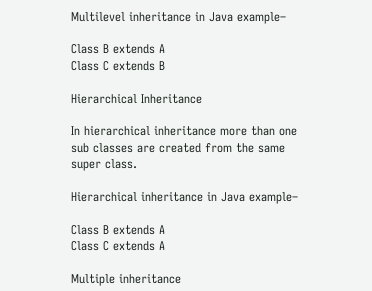Multilevel inheritance in Java example–

Class B extends A
Class C extends B

Hierarchical Inheritance

In hierarchical inheritance more than one sub classes are created from the same super class.

Hierarchical inheritance in Java example–

Class B extends A
Class C extends A

Multiple inheritance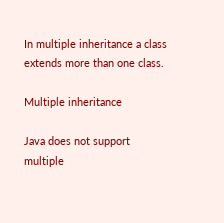In multiple inheritance a class extends more than one class.

Multiple inheritance

Java does not support multiple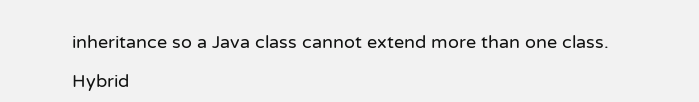inheritance so a Java class cannot extend more than one class.

Hybrid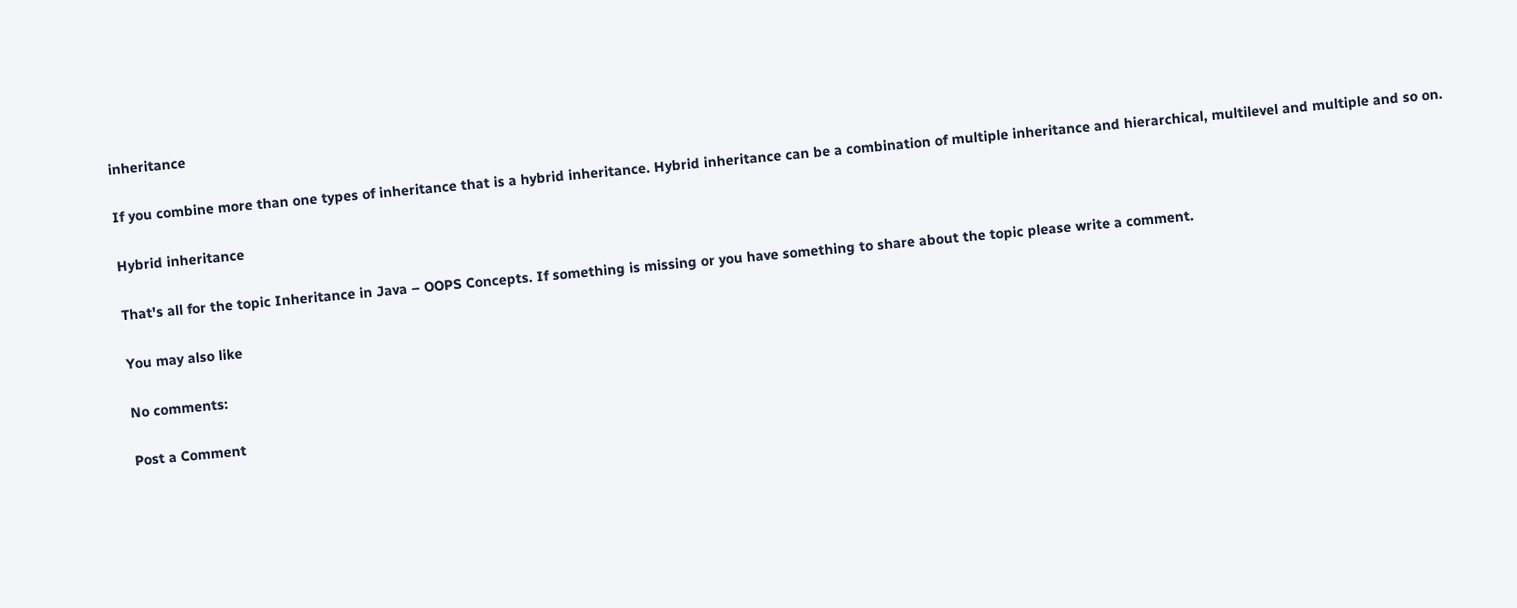inheritance

If you combine more than one types of inheritance that is a hybrid inheritance. Hybrid inheritance can be a combination of multiple inheritance and hierarchical, multilevel and multiple and so on.

Hybrid inheritance

That's all for the topic Inheritance in Java – OOPS Concepts. If something is missing or you have something to share about the topic please write a comment.

You may also like

No comments:

Post a Comment